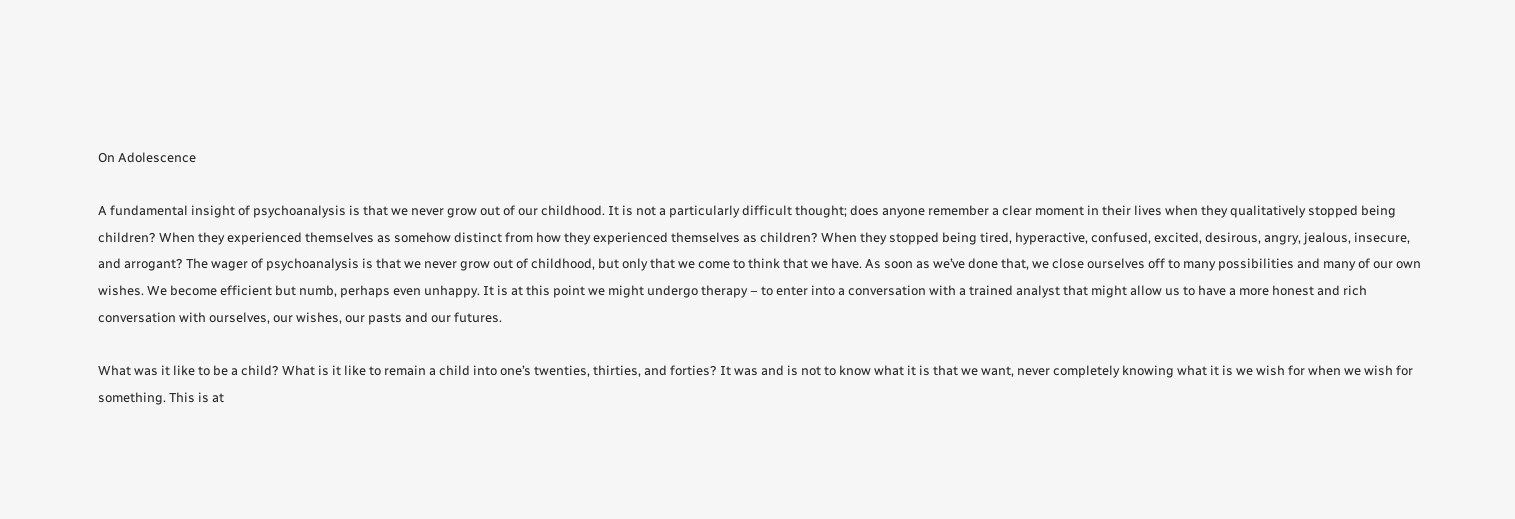On Adolescence

A fundamental insight of psychoanalysis is that we never grow out of our childhood. It is not a particularly difficult thought; does anyone remember a clear moment in their lives when they qualitatively stopped being children? When they experienced themselves as somehow distinct from how they experienced themselves as children? When they stopped being tired, hyperactive, confused, excited, desirous, angry, jealous, insecure, and arrogant? The wager of psychoanalysis is that we never grow out of childhood, but only that we come to think that we have. As soon as we’ve done that, we close ourselves off to many possibilities and many of our own wishes. We become efficient but numb, perhaps even unhappy. It is at this point we might undergo therapy – to enter into a conversation with a trained analyst that might allow us to have a more honest and rich conversation with ourselves, our wishes, our pasts and our futures.

What was it like to be a child? What is it like to remain a child into one’s twenties, thirties, and forties? It was and is not to know what it is that we want, never completely knowing what it is we wish for when we wish for something. This is at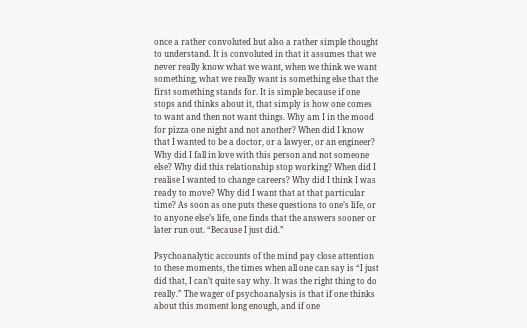once a rather convoluted but also a rather simple thought to understand. It is convoluted in that it assumes that we never really know what we want, when we think we want something, what we really want is something else that the first something stands for. It is simple because if one stops and thinks about it, that simply is how one comes to want and then not want things. Why am I in the mood for pizza one night and not another? When did I know that I wanted to be a doctor, or a lawyer, or an engineer? Why did I fall in love with this person and not someone else? Why did this relationship stop working? When did I realise I wanted to change careers? Why did I think I was ready to move? Why did I want that at that particular time? As soon as one puts these questions to one’s life, or to anyone else’s life, one finds that the answers sooner or later run out. “Because I just did.”

Psychoanalytic accounts of the mind pay close attention to these moments, the times when all one can say is “I just did that, I can’t quite say why. It was the right thing to do really.” The wager of psychoanalysis is that if one thinks about this moment long enough, and if one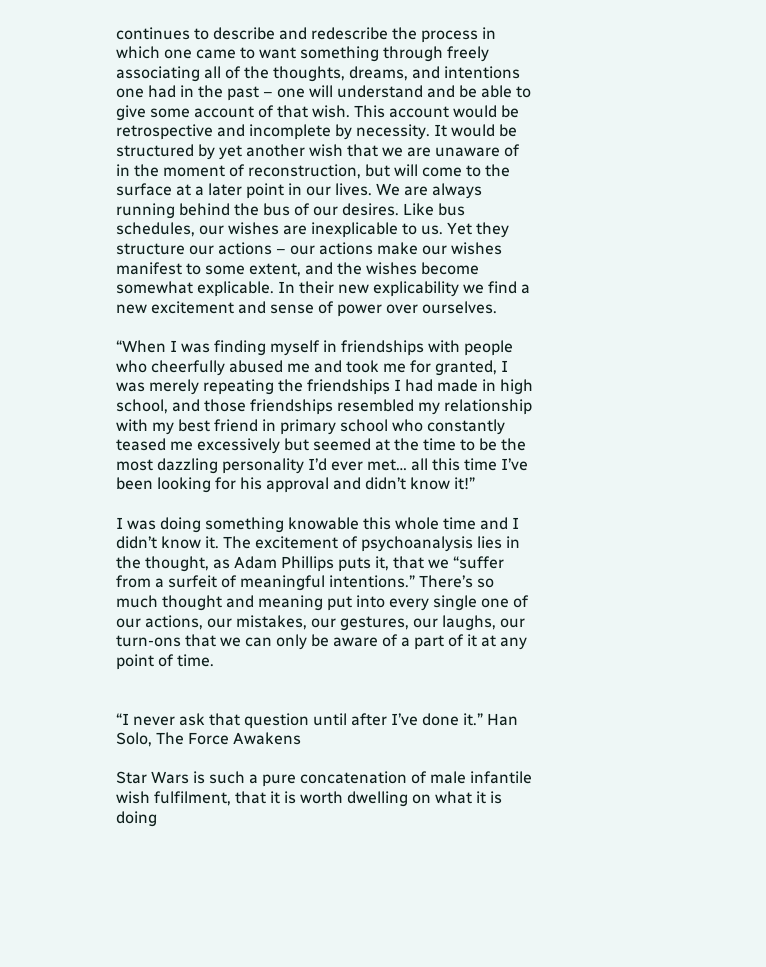continues to describe and redescribe the process in which one came to want something through freely associating all of the thoughts, dreams, and intentions one had in the past – one will understand and be able to give some account of that wish. This account would be retrospective and incomplete by necessity. It would be structured by yet another wish that we are unaware of in the moment of reconstruction, but will come to the surface at a later point in our lives. We are always running behind the bus of our desires. Like bus schedules, our wishes are inexplicable to us. Yet they structure our actions – our actions make our wishes manifest to some extent, and the wishes become somewhat explicable. In their new explicability we find a new excitement and sense of power over ourselves.

“When I was finding myself in friendships with people who cheerfully abused me and took me for granted, I was merely repeating the friendships I had made in high school, and those friendships resembled my relationship with my best friend in primary school who constantly teased me excessively but seemed at the time to be the most dazzling personality I’d ever met… all this time I’ve been looking for his approval and didn’t know it!”

I was doing something knowable this whole time and I didn’t know it. The excitement of psychoanalysis lies in the thought, as Adam Phillips puts it, that we “suffer from a surfeit of meaningful intentions.” There’s so much thought and meaning put into every single one of our actions, our mistakes, our gestures, our laughs, our turn-ons that we can only be aware of a part of it at any point of time.


“I never ask that question until after I’ve done it.” Han Solo, The Force Awakens

Star Wars is such a pure concatenation of male infantile wish fulfilment, that it is worth dwelling on what it is doing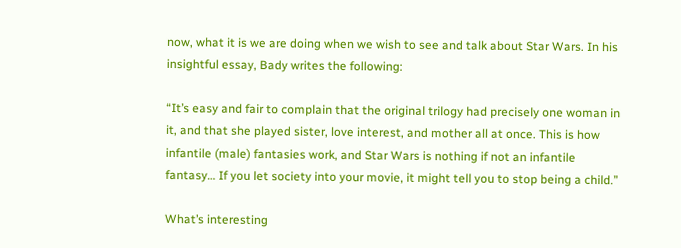now, what it is we are doing when we wish to see and talk about Star Wars. In his insightful essay, Bady writes the following:

“It’s easy and fair to complain that the original trilogy had precisely one woman in it, and that she played sister, love interest, and mother all at once. This is how infantile (male) fantasies work, and Star Wars is nothing if not an infantile fantasy… If you let society into your movie, it might tell you to stop being a child.”

What’s interesting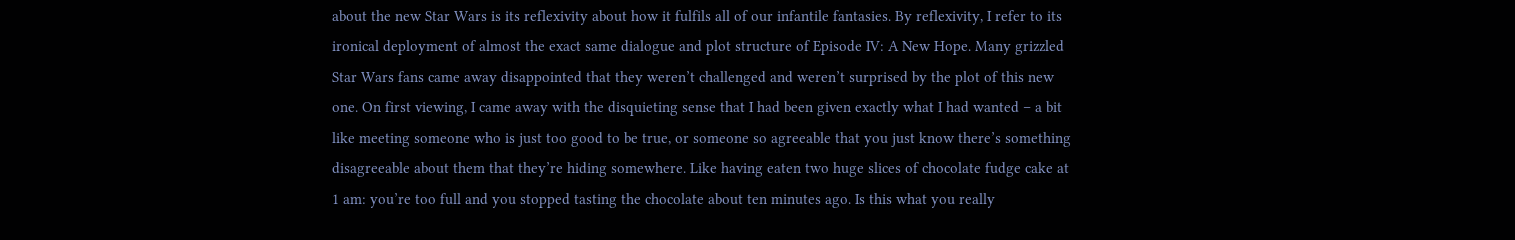about the new Star Wars is its reflexivity about how it fulfils all of our infantile fantasies. By reflexivity, I refer to its ironical deployment of almost the exact same dialogue and plot structure of Episode IV: A New Hope. Many grizzled Star Wars fans came away disappointed that they weren’t challenged and weren’t surprised by the plot of this new one. On first viewing, I came away with the disquieting sense that I had been given exactly what I had wanted – a bit like meeting someone who is just too good to be true, or someone so agreeable that you just know there’s something disagreeable about them that they’re hiding somewhere. Like having eaten two huge slices of chocolate fudge cake at 1 am: you’re too full and you stopped tasting the chocolate about ten minutes ago. Is this what you really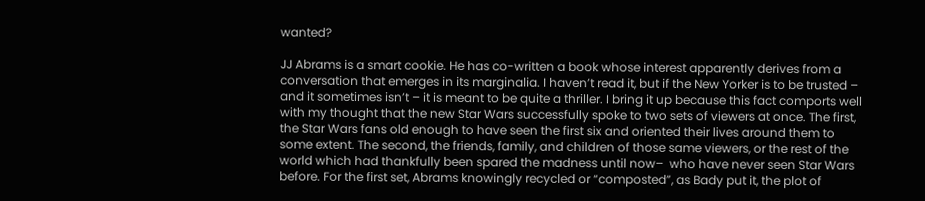wanted?

JJ Abrams is a smart cookie. He has co-written a book whose interest apparently derives from a conversation that emerges in its marginalia. I haven’t read it, but if the New Yorker is to be trusted – and it sometimes isn’t – it is meant to be quite a thriller. I bring it up because this fact comports well with my thought that the new Star Wars successfully spoke to two sets of viewers at once. The first, the Star Wars fans old enough to have seen the first six and oriented their lives around them to some extent. The second, the friends, family, and children of those same viewers, or the rest of the world which had thankfully been spared the madness until now–  who have never seen Star Wars before. For the first set, Abrams knowingly recycled or “composted”, as Bady put it, the plot of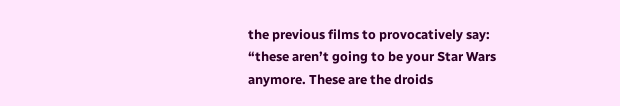the previous films to provocatively say: “these aren’t going to be your Star Wars anymore. These are the droids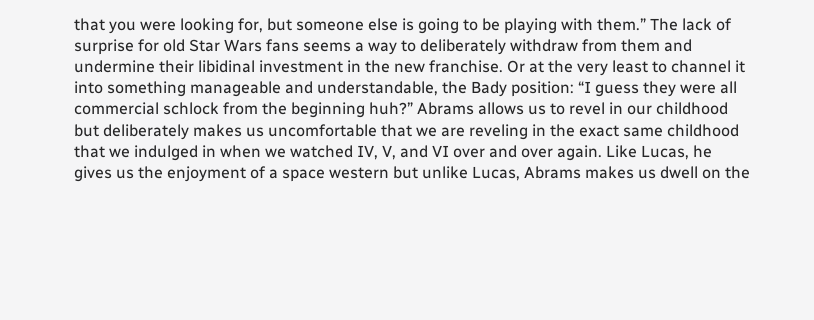that you were looking for, but someone else is going to be playing with them.” The lack of surprise for old Star Wars fans seems a way to deliberately withdraw from them and undermine their libidinal investment in the new franchise. Or at the very least to channel it into something manageable and understandable, the Bady position: “I guess they were all commercial schlock from the beginning huh?” Abrams allows us to revel in our childhood but deliberately makes us uncomfortable that we are reveling in the exact same childhood that we indulged in when we watched IV, V, and VI over and over again. Like Lucas, he gives us the enjoyment of a space western but unlike Lucas, Abrams makes us dwell on the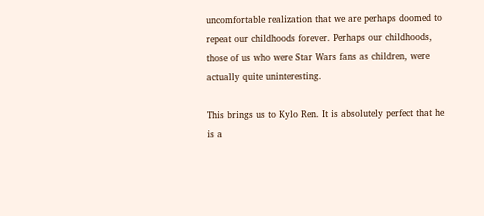uncomfortable realization that we are perhaps doomed to repeat our childhoods forever. Perhaps our childhoods, those of us who were Star Wars fans as children, were actually quite uninteresting.

This brings us to Kylo Ren. It is absolutely perfect that he is a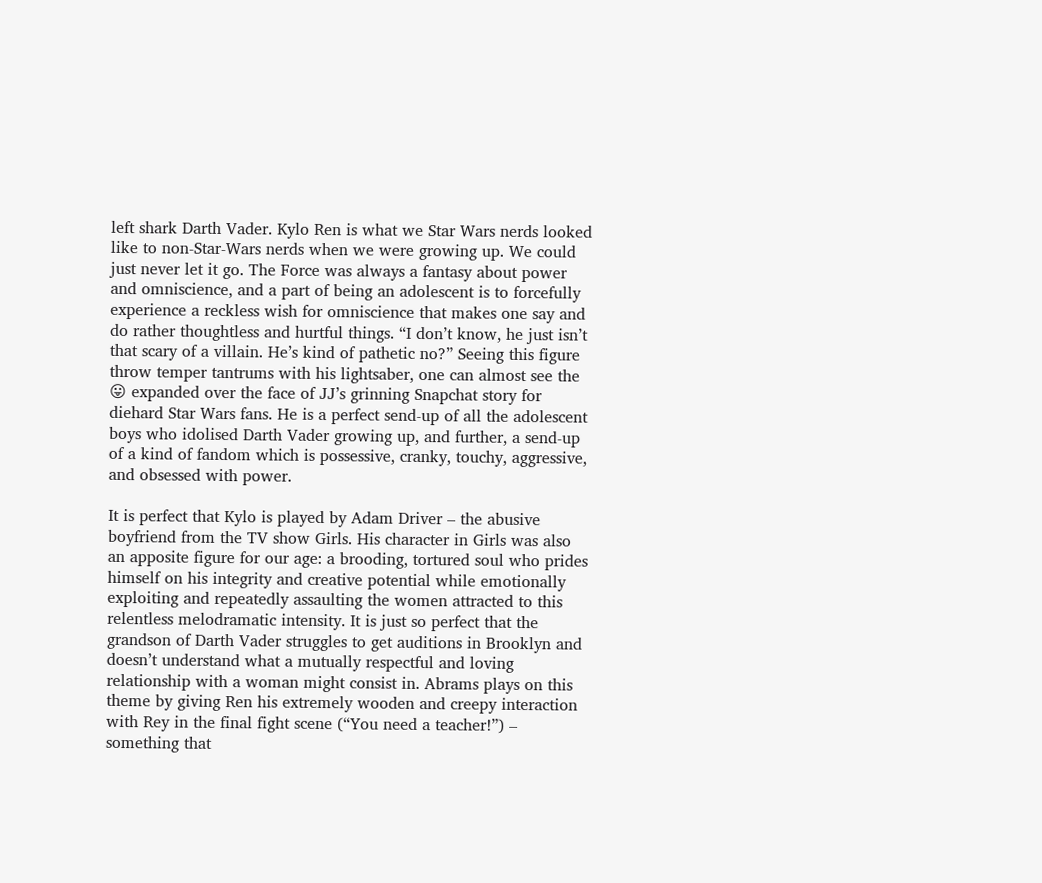left shark Darth Vader. Kylo Ren is what we Star Wars nerds looked like to non-Star-Wars nerds when we were growing up. We could just never let it go. The Force was always a fantasy about power and omniscience, and a part of being an adolescent is to forcefully experience a reckless wish for omniscience that makes one say and do rather thoughtless and hurtful things. “I don’t know, he just isn’t that scary of a villain. He’s kind of pathetic no?” Seeing this figure throw temper tantrums with his lightsaber, one can almost see the 😛 expanded over the face of JJ’s grinning Snapchat story for diehard Star Wars fans. He is a perfect send-up of all the adolescent boys who idolised Darth Vader growing up, and further, a send-up of a kind of fandom which is possessive, cranky, touchy, aggressive, and obsessed with power.

It is perfect that Kylo is played by Adam Driver – the abusive boyfriend from the TV show Girls. His character in Girls was also an apposite figure for our age: a brooding, tortured soul who prides himself on his integrity and creative potential while emotionally exploiting and repeatedly assaulting the women attracted to this relentless melodramatic intensity. It is just so perfect that the grandson of Darth Vader struggles to get auditions in Brooklyn and doesn’t understand what a mutually respectful and loving relationship with a woman might consist in. Abrams plays on this theme by giving Ren his extremely wooden and creepy interaction with Rey in the final fight scene (“You need a teacher!”) – something that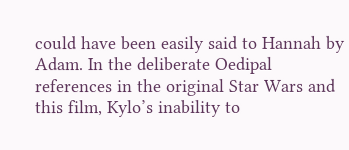could have been easily said to Hannah by Adam. In the deliberate Oedipal references in the original Star Wars and this film, Kylo’s inability to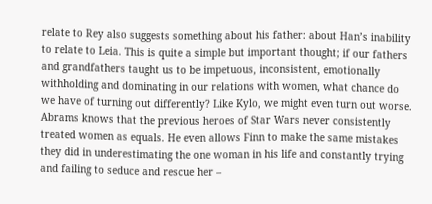relate to Rey also suggests something about his father: about Han’s inability to relate to Leia. This is quite a simple but important thought; if our fathers and grandfathers taught us to be impetuous, inconsistent, emotionally withholding and dominating in our relations with women, what chance do we have of turning out differently? Like Kylo, we might even turn out worse. Abrams knows that the previous heroes of Star Wars never consistently treated women as equals. He even allows Finn to make the same mistakes they did in underestimating the one woman in his life and constantly trying and failing to seduce and rescue her –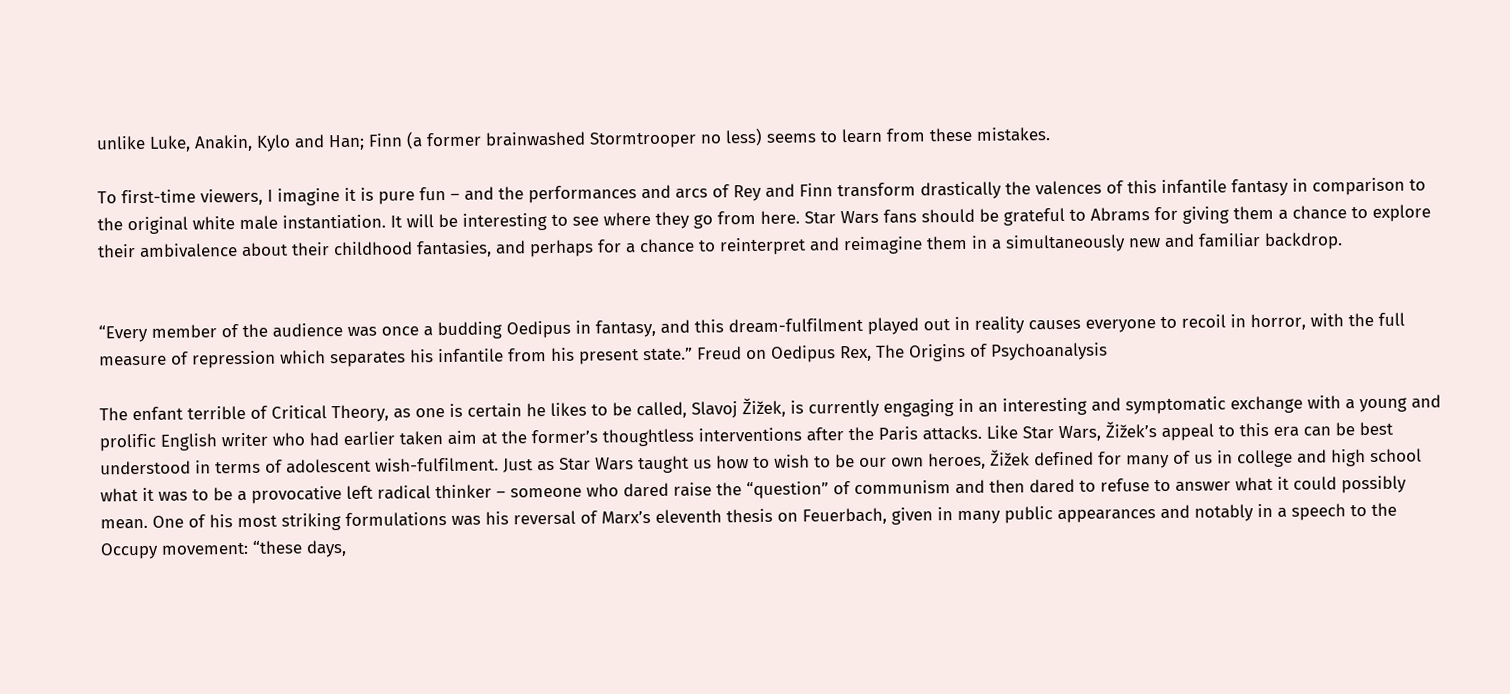unlike Luke, Anakin, Kylo and Han; Finn (a former brainwashed Stormtrooper no less) seems to learn from these mistakes.

To first-time viewers, I imagine it is pure fun – and the performances and arcs of Rey and Finn transform drastically the valences of this infantile fantasy in comparison to the original white male instantiation. It will be interesting to see where they go from here. Star Wars fans should be grateful to Abrams for giving them a chance to explore their ambivalence about their childhood fantasies, and perhaps for a chance to reinterpret and reimagine them in a simultaneously new and familiar backdrop.


“Every member of the audience was once a budding Oedipus in fantasy, and this dream-fulfilment played out in reality causes everyone to recoil in horror, with the full measure of repression which separates his infantile from his present state.” Freud on Oedipus Rex, The Origins of Psychoanalysis

The enfant terrible of Critical Theory, as one is certain he likes to be called, Slavoj Žižek, is currently engaging in an interesting and symptomatic exchange with a young and prolific English writer who had earlier taken aim at the former’s thoughtless interventions after the Paris attacks. Like Star Wars, Žižek’s appeal to this era can be best understood in terms of adolescent wish-fulfilment. Just as Star Wars taught us how to wish to be our own heroes, Žižek defined for many of us in college and high school what it was to be a provocative left radical thinker – someone who dared raise the “question” of communism and then dared to refuse to answer what it could possibly mean. One of his most striking formulations was his reversal of Marx’s eleventh thesis on Feuerbach, given in many public appearances and notably in a speech to the Occupy movement: “these days,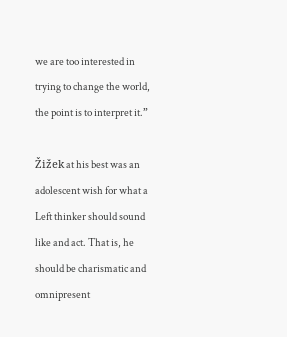we are too interested in trying to change the world, the point is to interpret it.”

Žižek at his best was an adolescent wish for what a Left thinker should sound like and act. That is, he should be charismatic and omnipresent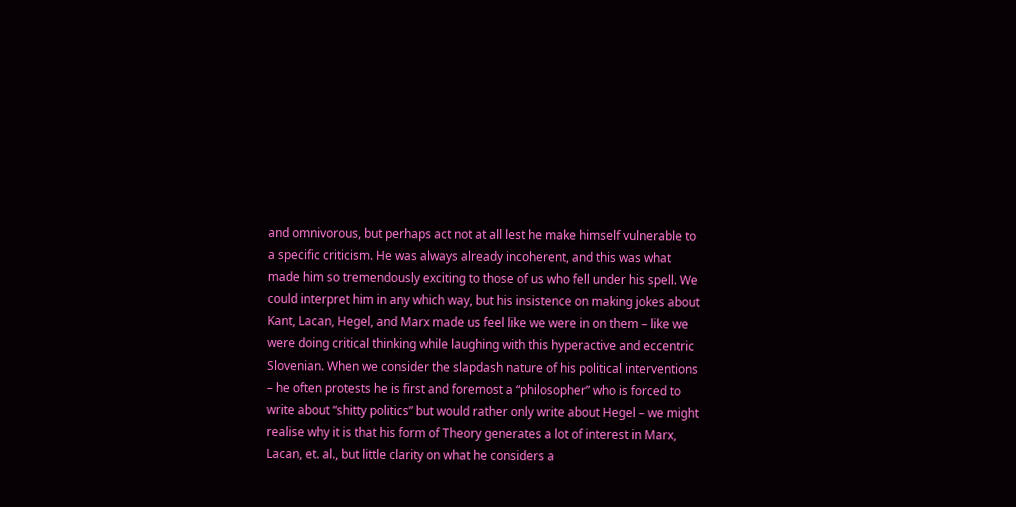and omnivorous, but perhaps act not at all lest he make himself vulnerable to a specific criticism. He was always already incoherent, and this was what made him so tremendously exciting to those of us who fell under his spell. We could interpret him in any which way, but his insistence on making jokes about Kant, Lacan, Hegel, and Marx made us feel like we were in on them – like we were doing critical thinking while laughing with this hyperactive and eccentric Slovenian. When we consider the slapdash nature of his political interventions – he often protests he is first and foremost a “philosopher” who is forced to write about “shitty politics” but would rather only write about Hegel – we might realise why it is that his form of Theory generates a lot of interest in Marx, Lacan, et. al., but little clarity on what he considers a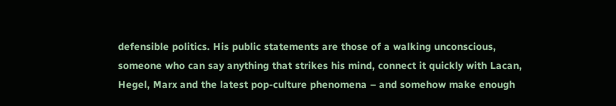defensible politics. His public statements are those of a walking unconscious, someone who can say anything that strikes his mind, connect it quickly with Lacan, Hegel, Marx and the latest pop-culture phenomena – and somehow make enough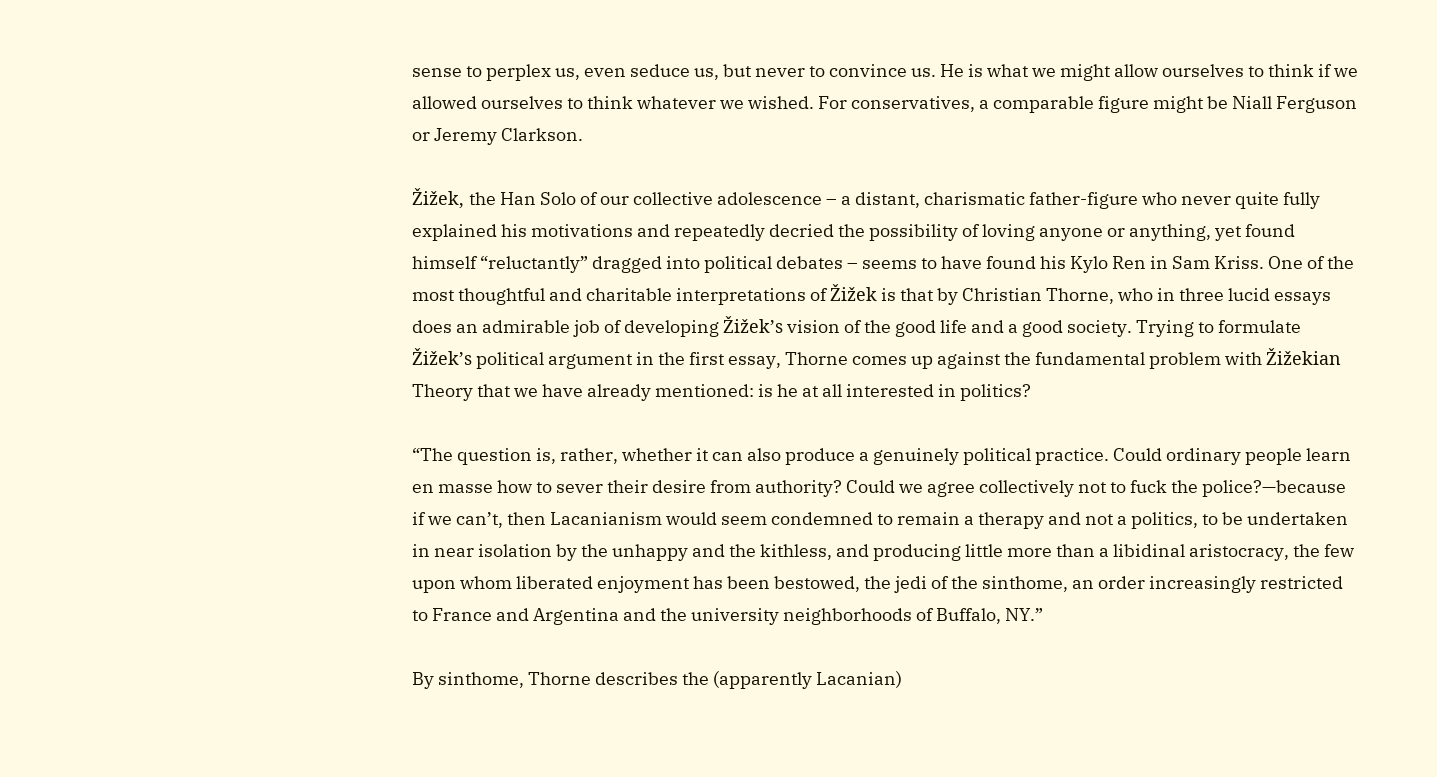sense to perplex us, even seduce us, but never to convince us. He is what we might allow ourselves to think if we allowed ourselves to think whatever we wished. For conservatives, a comparable figure might be Niall Ferguson or Jeremy Clarkson.

Žižek, the Han Solo of our collective adolescence – a distant, charismatic father-figure who never quite fully explained his motivations and repeatedly decried the possibility of loving anyone or anything, yet found himself “reluctantly” dragged into political debates – seems to have found his Kylo Ren in Sam Kriss. One of the most thoughtful and charitable interpretations of Žižek is that by Christian Thorne, who in three lucid essays does an admirable job of developing Žižek’s vision of the good life and a good society. Trying to formulate Žižek’s political argument in the first essay, Thorne comes up against the fundamental problem with Žižekian Theory that we have already mentioned: is he at all interested in politics?

“The question is, rather, whether it can also produce a genuinely political practice. Could ordinary people learn en masse how to sever their desire from authority? Could we agree collectively not to fuck the police?—because if we can’t, then Lacanianism would seem condemned to remain a therapy and not a politics, to be undertaken in near isolation by the unhappy and the kithless, and producing little more than a libidinal aristocracy, the few upon whom liberated enjoyment has been bestowed, the jedi of the sinthome, an order increasingly restricted to France and Argentina and the university neighborhoods of Buffalo, NY.”

By sinthome, Thorne describes the (apparently Lacanian)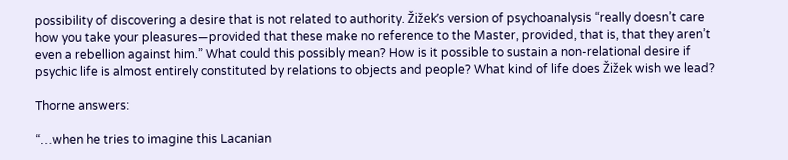possibility of discovering a desire that is not related to authority. Žižek’s version of psychoanalysis “really doesn’t care how you take your pleasures—provided that these make no reference to the Master, provided, that is, that they aren’t even a rebellion against him.” What could this possibly mean? How is it possible to sustain a non-relational desire if psychic life is almost entirely constituted by relations to objects and people? What kind of life does Žižek wish we lead?

Thorne answers:

“…when he tries to imagine this Lacanian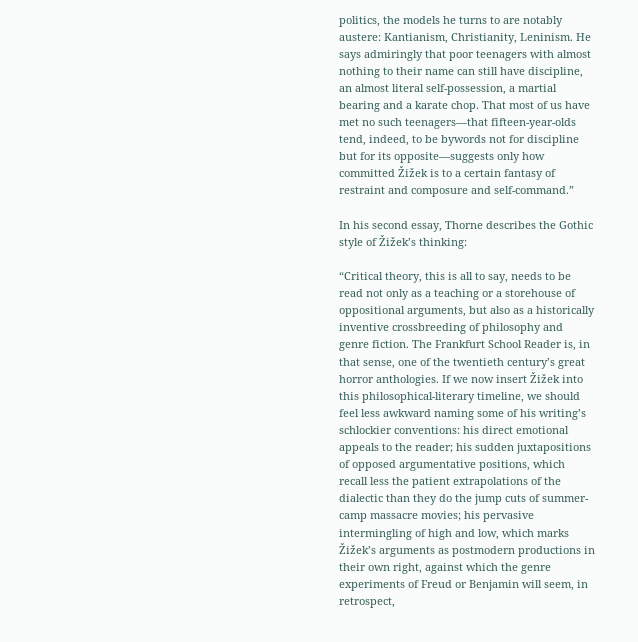politics, the models he turns to are notably austere: Kantianism, Christianity, Leninism. He says admiringly that poor teenagers with almost nothing to their name can still have discipline, an almost literal self-possession, a martial bearing and a karate chop. That most of us have met no such teenagers—that fifteen-year-olds tend, indeed, to be bywords not for discipline but for its opposite—suggests only how committed Žižek is to a certain fantasy of restraint and composure and self-command.”

In his second essay, Thorne describes the Gothic style of Žižek’s thinking:

“Critical theory, this is all to say, needs to be read not only as a teaching or a storehouse of oppositional arguments, but also as a historically inventive crossbreeding of philosophy and genre fiction. The Frankfurt School Reader is, in that sense, one of the twentieth century’s great horror anthologies. If we now insert Žižek into this philosophical-literary timeline, we should feel less awkward naming some of his writing’s schlockier conventions: his direct emotional appeals to the reader; his sudden juxtapositions of opposed argumentative positions, which recall less the patient extrapolations of the dialectic than they do the jump cuts of summer-camp massacre movies; his pervasive intermingling of high and low, which marks Žižek’s arguments as postmodern productions in their own right, against which the genre experiments of Freud or Benjamin will seem, in retrospect,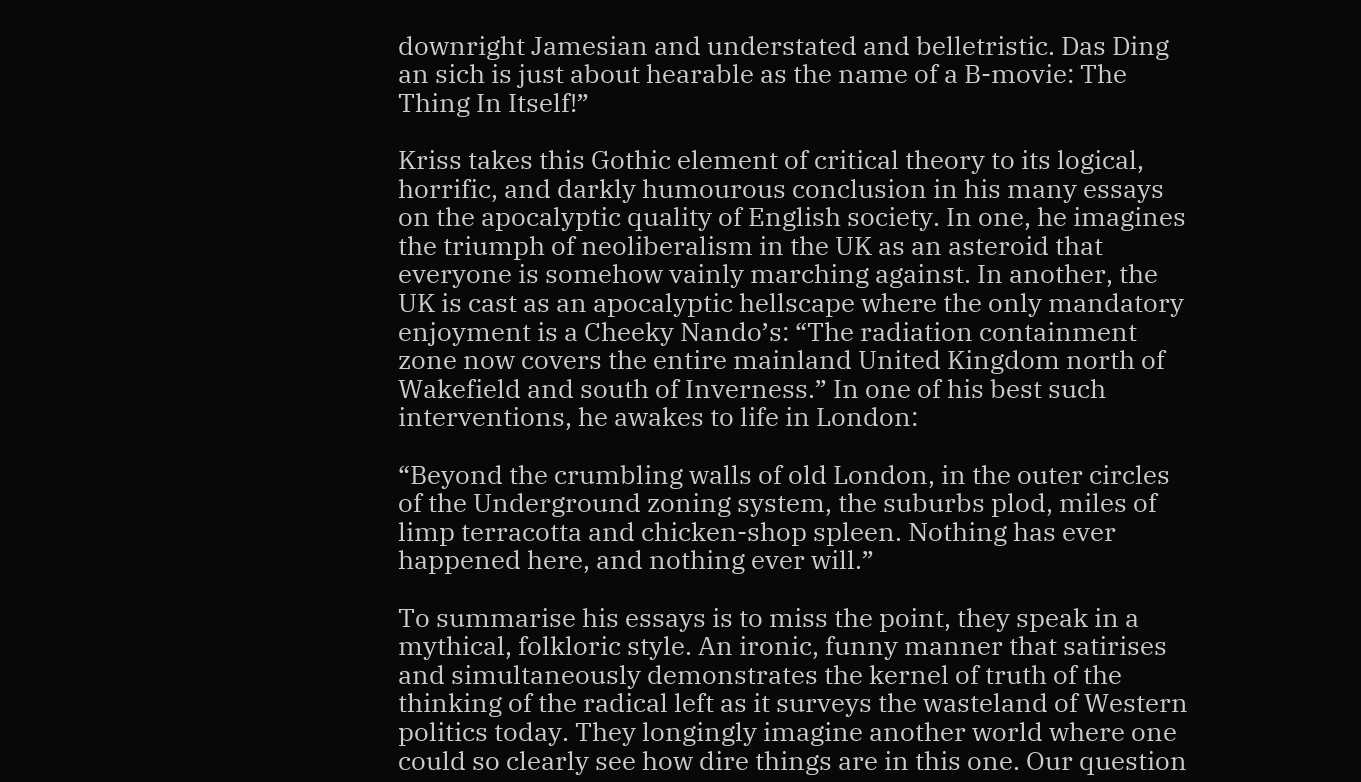downright Jamesian and understated and belletristic. Das Ding an sich is just about hearable as the name of a B-movie: The Thing In Itself!”

Kriss takes this Gothic element of critical theory to its logical, horrific, and darkly humourous conclusion in his many essays on the apocalyptic quality of English society. In one, he imagines the triumph of neoliberalism in the UK as an asteroid that everyone is somehow vainly marching against. In another, the UK is cast as an apocalyptic hellscape where the only mandatory enjoyment is a Cheeky Nando’s: “The radiation containment zone now covers the entire mainland United Kingdom north of Wakefield and south of Inverness.” In one of his best such interventions, he awakes to life in London:

“Beyond the crumbling walls of old London, in the outer circles of the Underground zoning system, the suburbs plod, miles of limp terracotta and chicken-shop spleen. Nothing has ever happened here, and nothing ever will.”

To summarise his essays is to miss the point, they speak in a mythical, folkloric style. An ironic, funny manner that satirises and simultaneously demonstrates the kernel of truth of the thinking of the radical left as it surveys the wasteland of Western politics today. They longingly imagine another world where one could so clearly see how dire things are in this one. Our question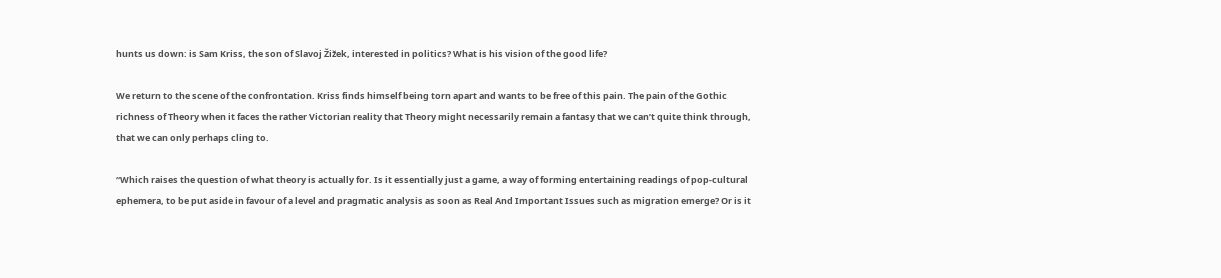hunts us down: is Sam Kriss, the son of Slavoj Žižek, interested in politics? What is his vision of the good life?

We return to the scene of the confrontation. Kriss finds himself being torn apart and wants to be free of this pain. The pain of the Gothic richness of Theory when it faces the rather Victorian reality that Theory might necessarily remain a fantasy that we can’t quite think through, that we can only perhaps cling to.

“Which raises the question of what theory is actually for. Is it essentially just a game, a way of forming entertaining readings of pop-cultural ephemera, to be put aside in favour of a level and pragmatic analysis as soon as Real And Important Issues such as migration emerge? Or is it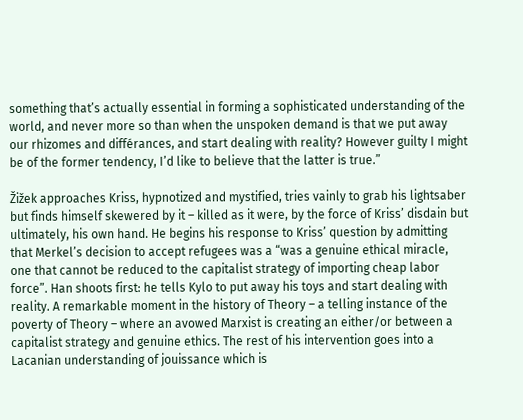something that’s actually essential in forming a sophisticated understanding of the world, and never more so than when the unspoken demand is that we put away our rhizomes and différances, and start dealing with reality? However guilty I might be of the former tendency, I’d like to believe that the latter is true.”

Žižek approaches Kriss, hypnotized and mystified, tries vainly to grab his lightsaber but finds himself skewered by it – killed as it were, by the force of Kriss’ disdain but ultimately, his own hand. He begins his response to Kriss’ question by admitting that Merkel’s decision to accept refugees was a “was a genuine ethical miracle, one that cannot be reduced to the capitalist strategy of importing cheap labor force”. Han shoots first: he tells Kylo to put away his toys and start dealing with reality. A remarkable moment in the history of Theory – a telling instance of the poverty of Theory – where an avowed Marxist is creating an either/or between a capitalist strategy and genuine ethics. The rest of his intervention goes into a Lacanian understanding of jouissance which is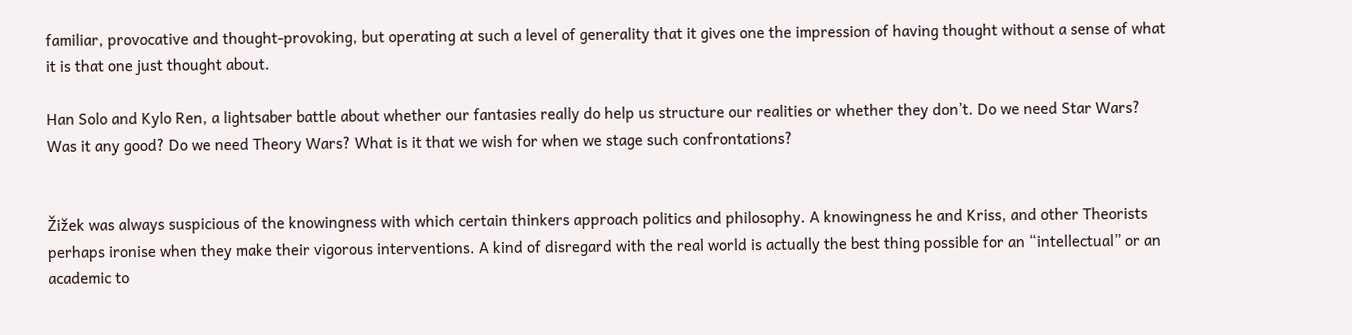familiar, provocative and thought-provoking, but operating at such a level of generality that it gives one the impression of having thought without a sense of what it is that one just thought about.

Han Solo and Kylo Ren, a lightsaber battle about whether our fantasies really do help us structure our realities or whether they don’t. Do we need Star Wars? Was it any good? Do we need Theory Wars? What is it that we wish for when we stage such confrontations?


Žižek was always suspicious of the knowingness with which certain thinkers approach politics and philosophy. A knowingness he and Kriss, and other Theorists perhaps ironise when they make their vigorous interventions. A kind of disregard with the real world is actually the best thing possible for an “intellectual” or an academic to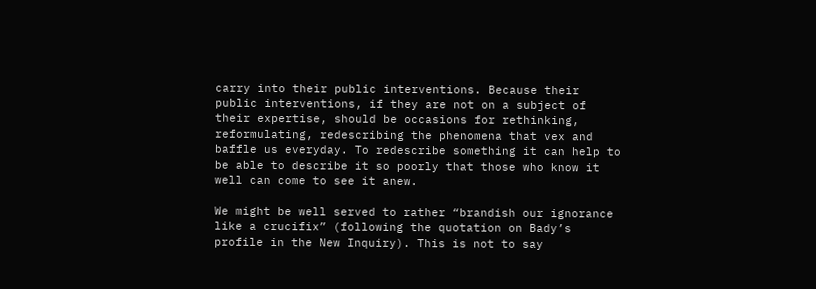carry into their public interventions. Because their public interventions, if they are not on a subject of their expertise, should be occasions for rethinking, reformulating, redescribing the phenomena that vex and baffle us everyday. To redescribe something it can help to be able to describe it so poorly that those who know it well can come to see it anew.

We might be well served to rather “brandish our ignorance like a crucifix” (following the quotation on Bady’s profile in the New Inquiry). This is not to say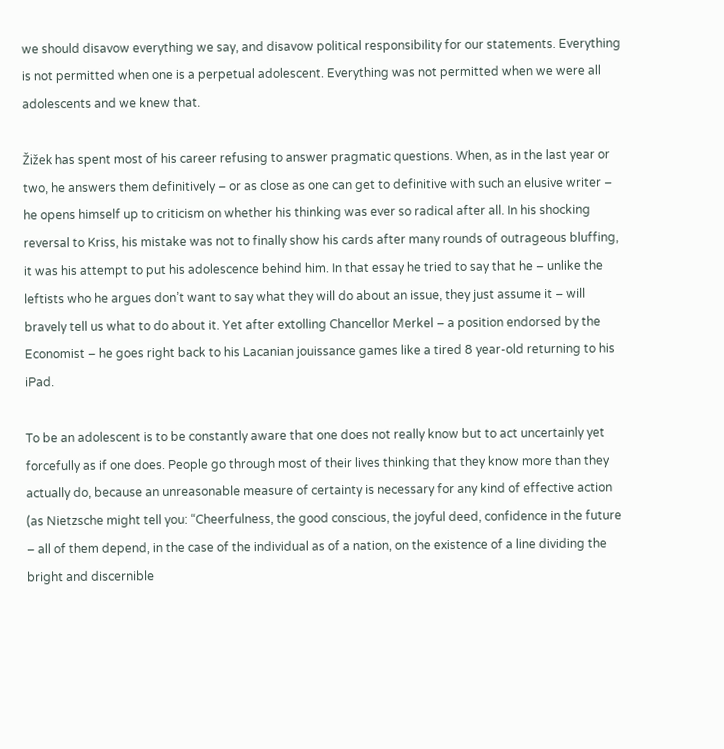we should disavow everything we say, and disavow political responsibility for our statements. Everything is not permitted when one is a perpetual adolescent. Everything was not permitted when we were all adolescents and we knew that.

Žižek has spent most of his career refusing to answer pragmatic questions. When, as in the last year or two, he answers them definitively – or as close as one can get to definitive with such an elusive writer – he opens himself up to criticism on whether his thinking was ever so radical after all. In his shocking reversal to Kriss, his mistake was not to finally show his cards after many rounds of outrageous bluffing, it was his attempt to put his adolescence behind him. In that essay he tried to say that he – unlike the leftists who he argues don’t want to say what they will do about an issue, they just assume it – will bravely tell us what to do about it. Yet after extolling Chancellor Merkel – a position endorsed by the Economist – he goes right back to his Lacanian jouissance games like a tired 8 year-old returning to his iPad.

To be an adolescent is to be constantly aware that one does not really know but to act uncertainly yet forcefully as if one does. People go through most of their lives thinking that they know more than they actually do, because an unreasonable measure of certainty is necessary for any kind of effective action (as Nietzsche might tell you: “Cheerfulness, the good conscious, the joyful deed, confidence in the future – all of them depend, in the case of the individual as of a nation, on the existence of a line dividing the bright and discernible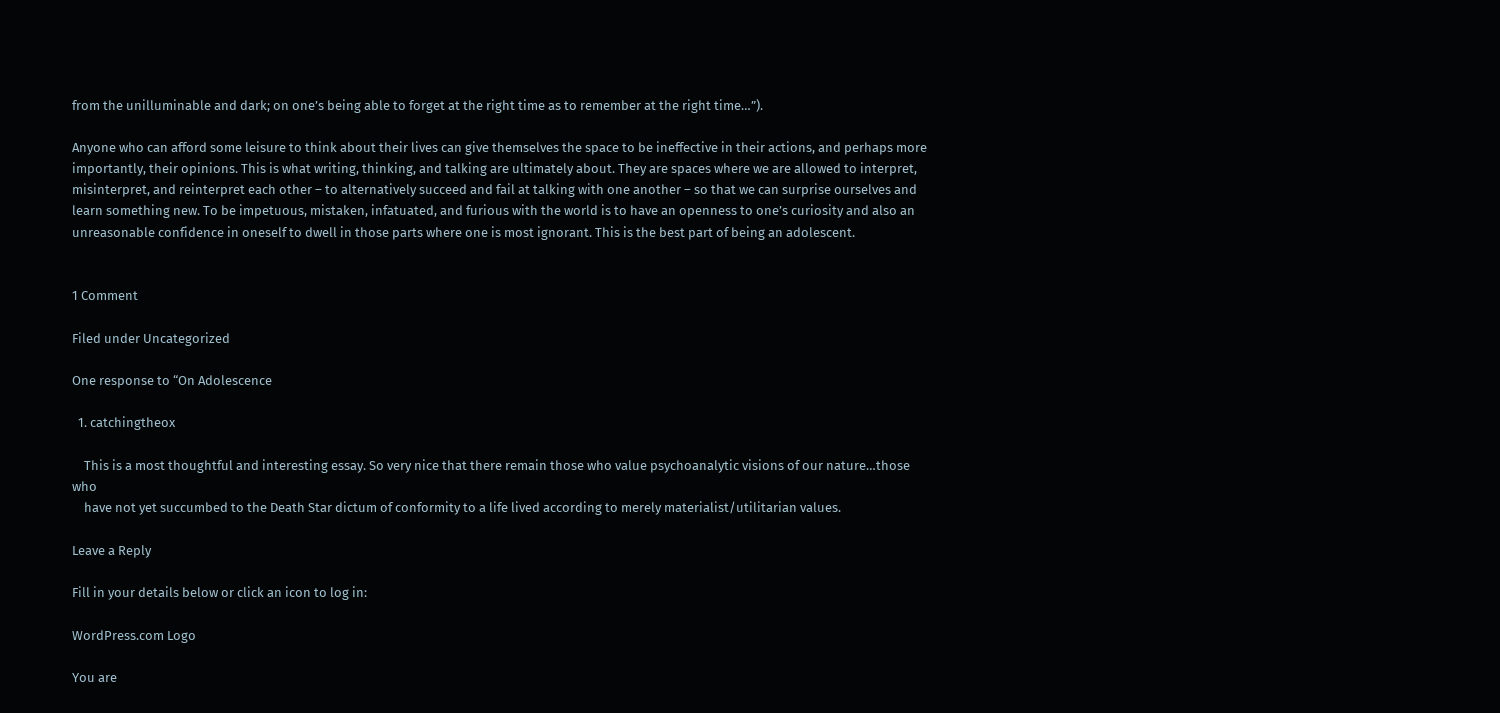from the unilluminable and dark; on one’s being able to forget at the right time as to remember at the right time…”).

Anyone who can afford some leisure to think about their lives can give themselves the space to be ineffective in their actions, and perhaps more importantly, their opinions. This is what writing, thinking, and talking are ultimately about. They are spaces where we are allowed to interpret, misinterpret, and reinterpret each other – to alternatively succeed and fail at talking with one another – so that we can surprise ourselves and learn something new. To be impetuous, mistaken, infatuated, and furious with the world is to have an openness to one’s curiosity and also an unreasonable confidence in oneself to dwell in those parts where one is most ignorant. This is the best part of being an adolescent.


1 Comment

Filed under Uncategorized

One response to “On Adolescence

  1. catchingtheox

    This is a most thoughtful and interesting essay. So very nice that there remain those who value psychoanalytic visions of our nature…those who
    have not yet succumbed to the Death Star dictum of conformity to a life lived according to merely materialist/utilitarian values.

Leave a Reply

Fill in your details below or click an icon to log in:

WordPress.com Logo

You are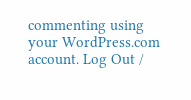commenting using your WordPress.com account. Log Out /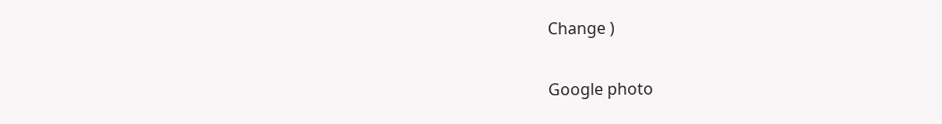Change )

Google photo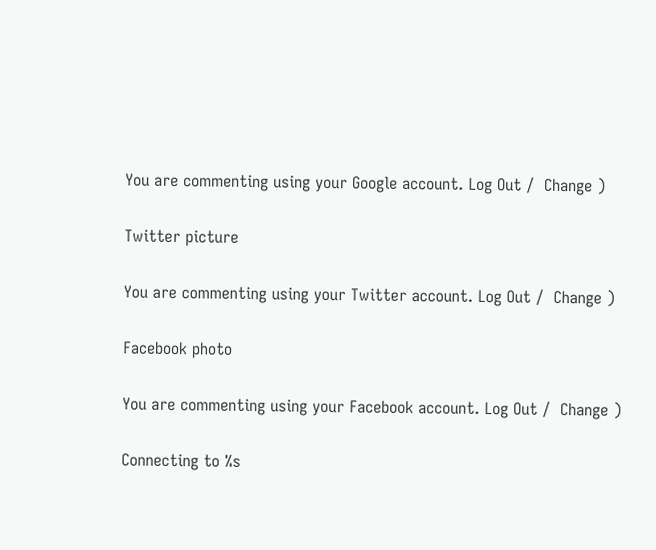You are commenting using your Google account. Log Out /  Change )

Twitter picture

You are commenting using your Twitter account. Log Out /  Change )

Facebook photo

You are commenting using your Facebook account. Log Out /  Change )

Connecting to %s